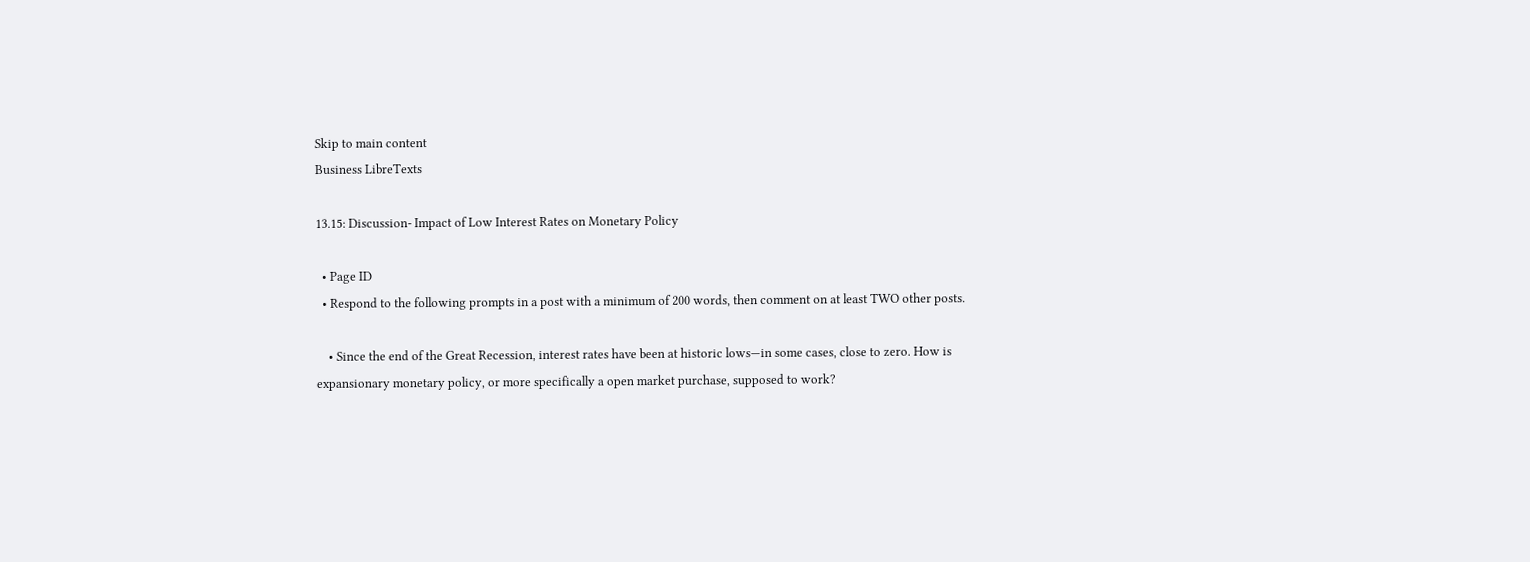Skip to main content
Business LibreTexts

13.15: Discussion- Impact of Low Interest Rates on Monetary Policy

  • Page ID
  • Respond to the following prompts in a post with a minimum of 200 words, then comment on at least TWO other posts.

    • Since the end of the Great Recession, interest rates have been at historic lows—in some cases, close to zero. How is expansionary monetary policy, or more specifically a open market purchase, supposed to work?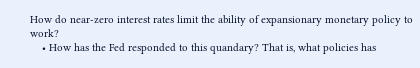How do near-zero interest rates limit the ability of expansionary monetary policy to work?
    • How has the Fed responded to this quandary? That is, what policies has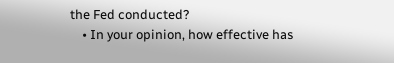the Fed conducted?
    • In your opinion, how effective has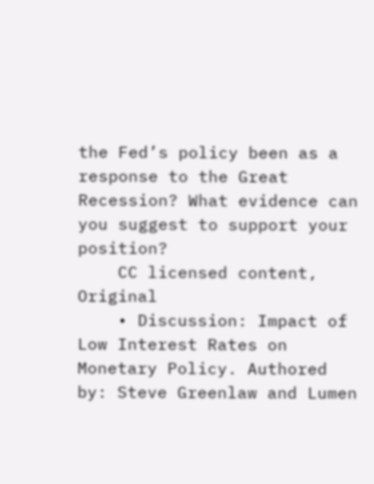the Fed’s policy been as a response to the Great Recession? What evidence can you suggest to support your position?
    CC licensed content, Original
    • Discussion: Impact of Low Interest Rates on Monetary Policy. Authored by: Steve Greenlaw and Lumen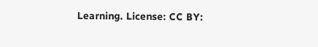Learning. License: CC BY: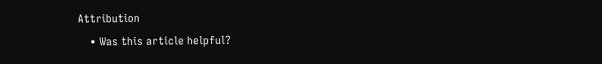Attribution
    • Was this article helpful?